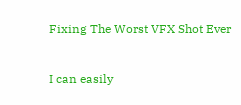Fixing The Worst VFX Shot Ever


I can easily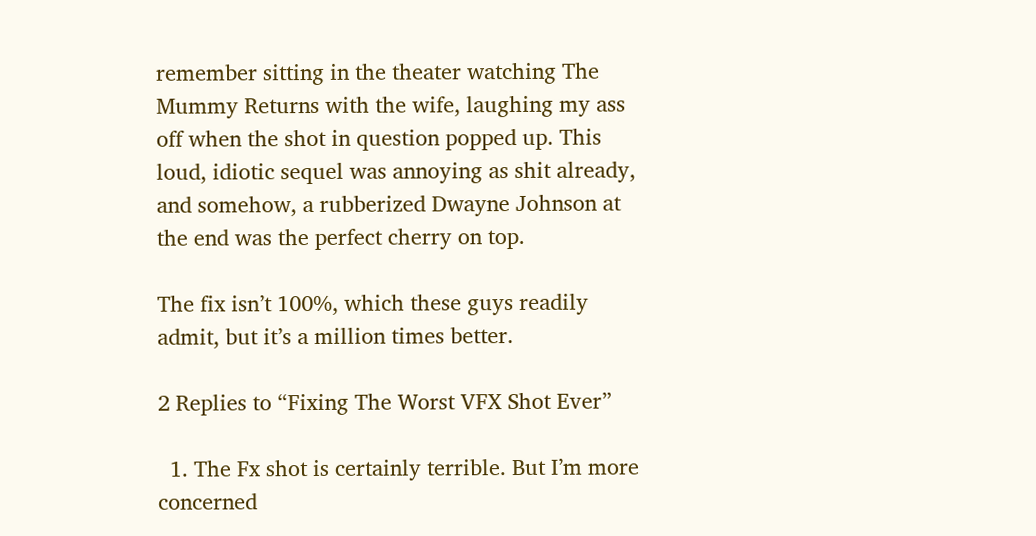remember sitting in the theater watching The Mummy Returns with the wife, laughing my ass off when the shot in question popped up. This loud, idiotic sequel was annoying as shit already, and somehow, a rubberized Dwayne Johnson at the end was the perfect cherry on top.

The fix isn’t 100%, which these guys readily admit, but it’s a million times better.

2 Replies to “Fixing The Worst VFX Shot Ever”

  1. The Fx shot is certainly terrible. But I’m more concerned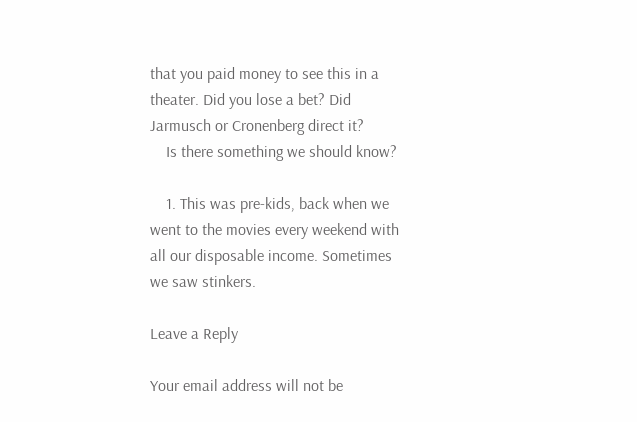that you paid money to see this in a theater. Did you lose a bet? Did Jarmusch or Cronenberg direct it?
    Is there something we should know?

    1. This was pre-kids, back when we went to the movies every weekend with all our disposable income. Sometimes we saw stinkers.

Leave a Reply

Your email address will not be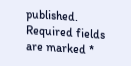published. Required fields are marked *